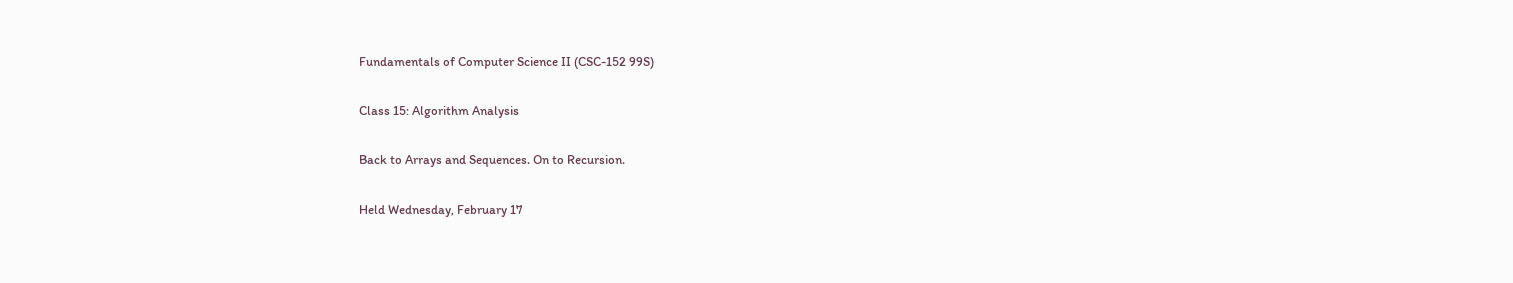Fundamentals of Computer Science II (CSC-152 99S)

Class 15: Algorithm Analysis

Back to Arrays and Sequences. On to Recursion.

Held Wednesday, February 17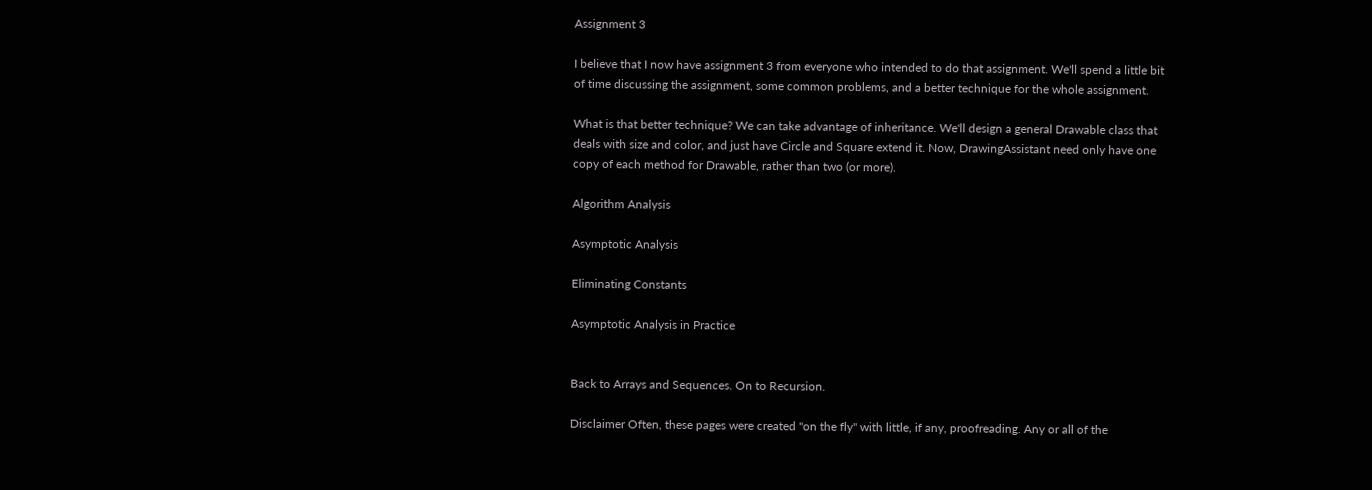Assignment 3

I believe that I now have assignment 3 from everyone who intended to do that assignment. We'll spend a little bit of time discussing the assignment, some common problems, and a better technique for the whole assignment.

What is that better technique? We can take advantage of inheritance. We'll design a general Drawable class that deals with size and color, and just have Circle and Square extend it. Now, DrawingAssistant need only have one copy of each method for Drawable, rather than two (or more).

Algorithm Analysis

Asymptotic Analysis

Eliminating Constants

Asymptotic Analysis in Practice


Back to Arrays and Sequences. On to Recursion.

Disclaimer Often, these pages were created "on the fly" with little, if any, proofreading. Any or all of the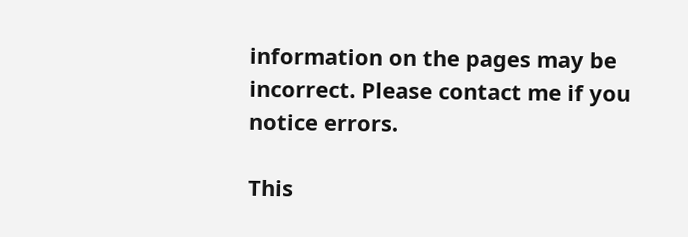information on the pages may be incorrect. Please contact me if you notice errors.

This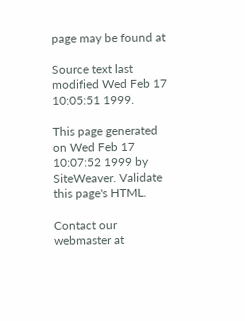page may be found at

Source text last modified Wed Feb 17 10:05:51 1999.

This page generated on Wed Feb 17 10:07:52 1999 by SiteWeaver. Validate this page's HTML.

Contact our webmaster at